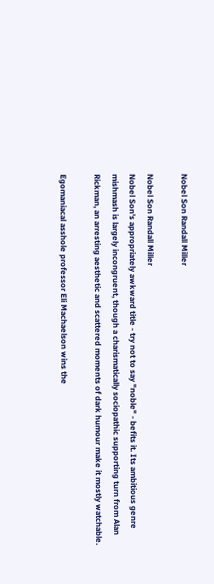Nobel Son Randall Miller

Nobel Son Randall Miller
Nobel Son's appropriately awkward title - try not to say "noble" - befits it. Its ambitious genre mishmash is largely incongruent, though a charismatically sociopathic supporting turn from Alan Rickman, an arresting aesthetic and scattered moments of dark humour make it mostly watchable.

Egomaniacal asshole professor Eli Machaelson wins the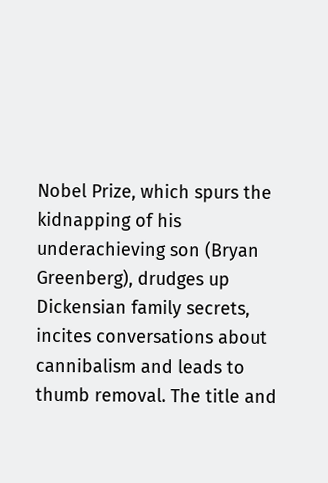Nobel Prize, which spurs the kidnapping of his underachieving son (Bryan Greenberg), drudges up Dickensian family secrets, incites conversations about cannibalism and leads to thumb removal. The title and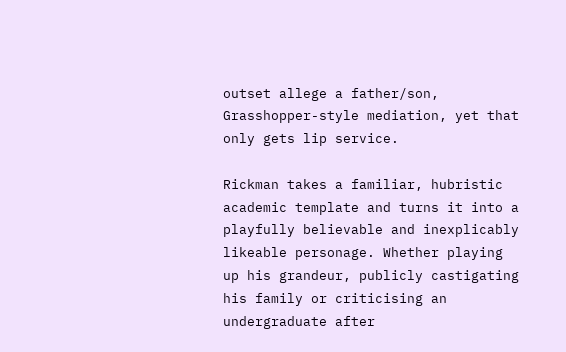outset allege a father/son, Grasshopper-style mediation, yet that only gets lip service.

Rickman takes a familiar, hubristic academic template and turns it into a playfully believable and inexplicably likeable personage. Whether playing up his grandeur, publicly castigating his family or criticising an undergraduate after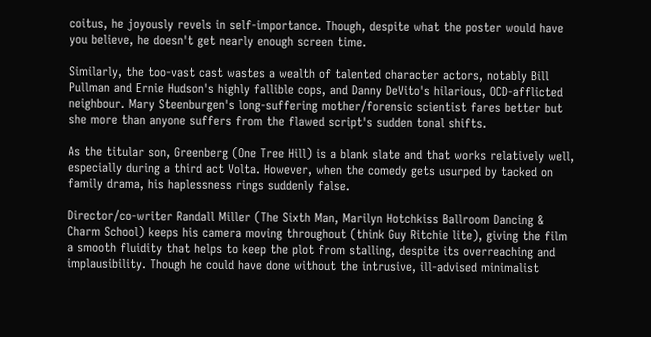coitus, he joyously revels in self-importance. Though, despite what the poster would have you believe, he doesn't get nearly enough screen time.

Similarly, the too-vast cast wastes a wealth of talented character actors, notably Bill Pullman and Ernie Hudson's highly fallible cops, and Danny DeVito's hilarious, OCD-afflicted neighbour. Mary Steenburgen's long-suffering mother/forensic scientist fares better but she more than anyone suffers from the flawed script's sudden tonal shifts.

As the titular son, Greenberg (One Tree Hill) is a blank slate and that works relatively well, especially during a third act Volta. However, when the comedy gets usurped by tacked on family drama, his haplessness rings suddenly false.

Director/co-writer Randall Miller (The Sixth Man, Marilyn Hotchkiss Ballroom Dancing & Charm School) keeps his camera moving throughout (think Guy Ritchie lite), giving the film a smooth fluidity that helps to keep the plot from stalling, despite its overreaching and implausibility. Though he could have done without the intrusive, ill-advised minimalist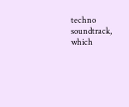techno soundtrack, which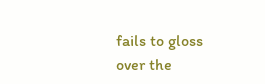fails to gloss over the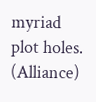myriad plot holes. (Alliance)